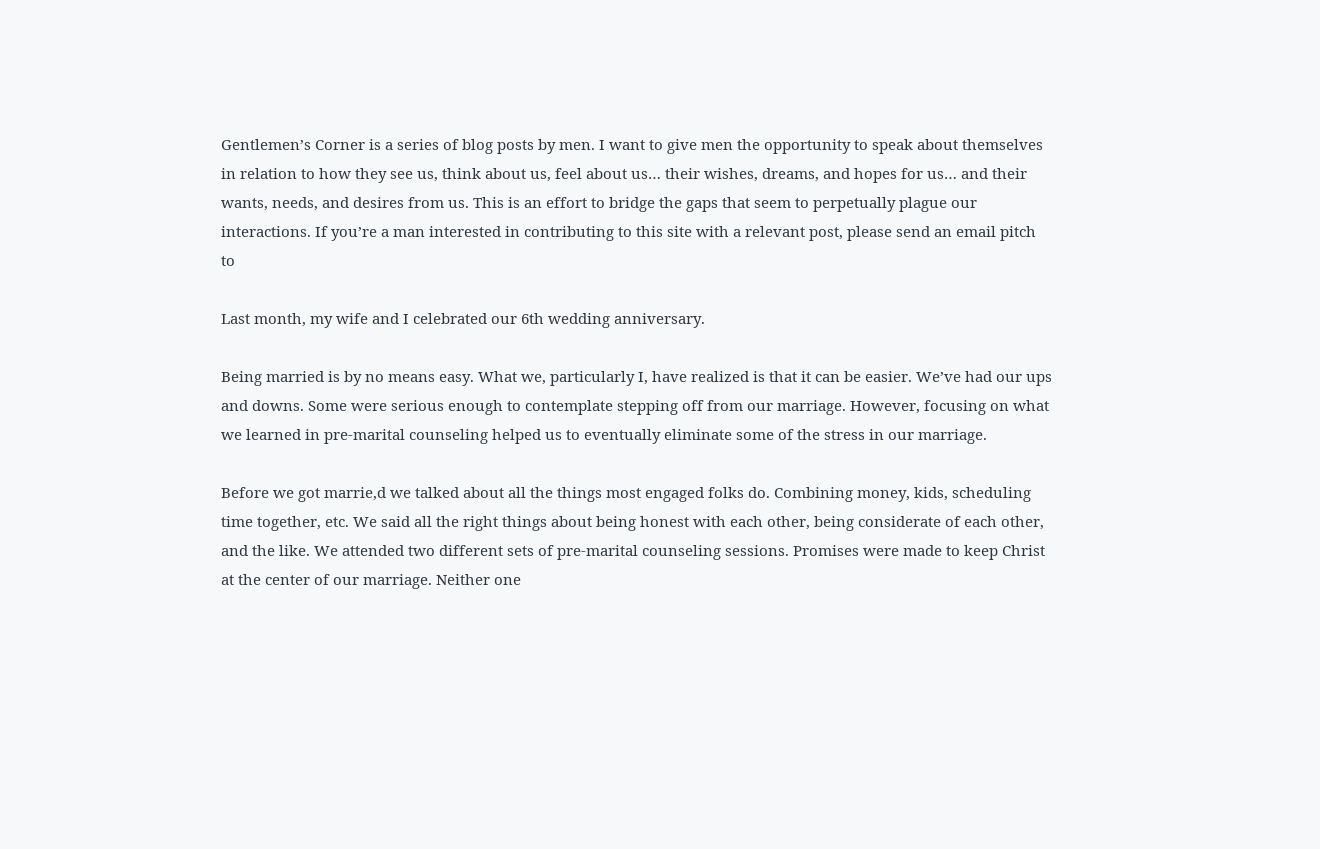Gentlemen’s Corner is a series of blog posts by men. I want to give men the opportunity to speak about themselves in relation to how they see us, think about us, feel about us… their wishes, dreams, and hopes for us… and their wants, needs, and desires from us. This is an effort to bridge the gaps that seem to perpetually plague our interactions. If you’re a man interested in contributing to this site with a relevant post, please send an email pitch to

Last month, my wife and I celebrated our 6th wedding anniversary.

Being married is by no means easy. What we, particularly I, have realized is that it can be easier. We’ve had our ups and downs. Some were serious enough to contemplate stepping off from our marriage. However, focusing on what we learned in pre-marital counseling helped us to eventually eliminate some of the stress in our marriage.

Before we got marrie,d we talked about all the things most engaged folks do. Combining money, kids, scheduling time together, etc. We said all the right things about being honest with each other, being considerate of each other, and the like. We attended two different sets of pre-marital counseling sessions. Promises were made to keep Christ at the center of our marriage. Neither one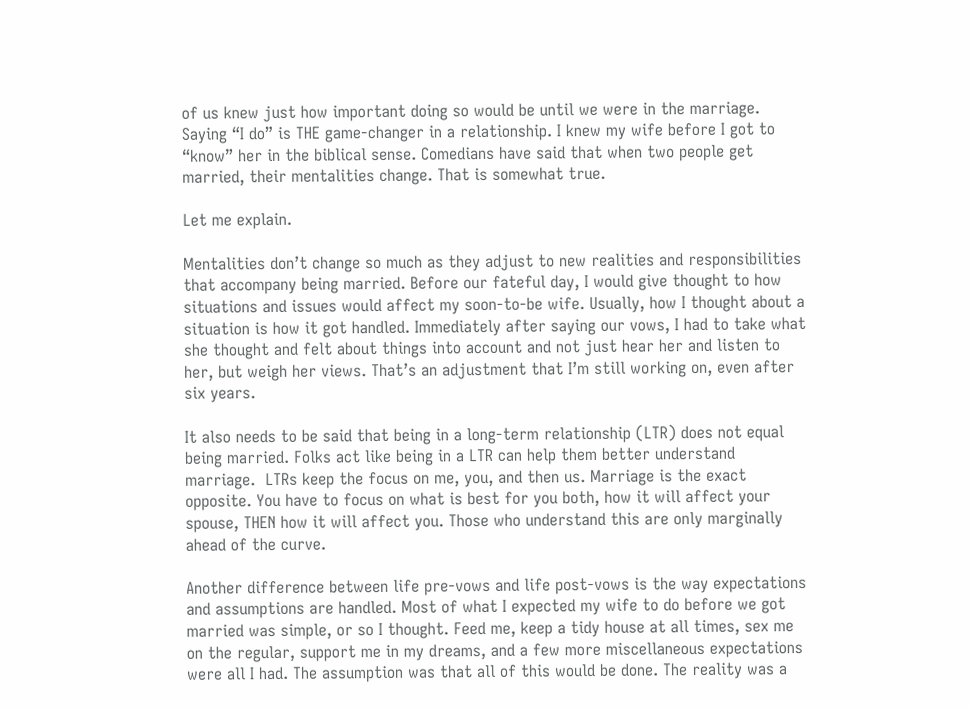of us knew just how important doing so would be until we were in the marriage.  Saying “I do” is THE game-changer in a relationship. I knew my wife before I got to “know” her in the biblical sense. Comedians have said that when two people get married, their mentalities change. That is somewhat true.

Let me explain.

Mentalities don’t change so much as they adjust to new realities and responsibilities that accompany being married. Before our fateful day, I would give thought to how situations and issues would affect my soon-to-be wife. Usually, how I thought about a situation is how it got handled. Immediately after saying our vows, I had to take what she thought and felt about things into account and not just hear her and listen to her, but weigh her views. That’s an adjustment that I’m still working on, even after six years.

It also needs to be said that being in a long-term relationship (LTR) does not equal being married. Folks act like being in a LTR can help them better understand marriage.  LTRs keep the focus on me, you, and then us. Marriage is the exact opposite. You have to focus on what is best for you both, how it will affect your spouse, THEN how it will affect you. Those who understand this are only marginally ahead of the curve.

Another difference between life pre-vows and life post-vows is the way expectations and assumptions are handled. Most of what I expected my wife to do before we got married was simple, or so I thought. Feed me, keep a tidy house at all times, sex me on the regular, support me in my dreams, and a few more miscellaneous expectations were all I had. The assumption was that all of this would be done. The reality was a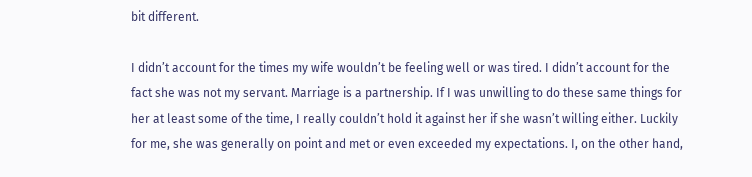bit different.

I didn’t account for the times my wife wouldn’t be feeling well or was tired. I didn’t account for the fact she was not my servant. Marriage is a partnership. If I was unwilling to do these same things for her at least some of the time, I really couldn’t hold it against her if she wasn’t willing either. Luckily for me, she was generally on point and met or even exceeded my expectations. I, on the other hand,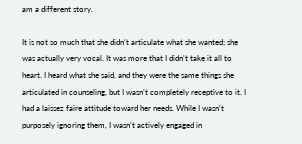am a different story.

It is not so much that she didn’t articulate what she wanted; she was actually very vocal. It was more that I didn’t take it all to heart. I heard what she said, and they were the same things she articulated in counseling, but I wasn’t completely receptive to it. I had a laissez faire attitude toward her needs. While I wasn’t purposely ignoring them, I wasn’t actively engaged in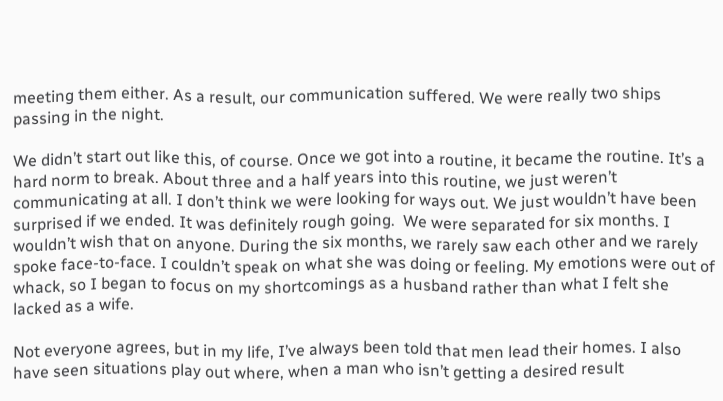meeting them either. As a result, our communication suffered. We were really two ships passing in the night.

We didn’t start out like this, of course. Once we got into a routine, it became the routine. It’s a hard norm to break. About three and a half years into this routine, we just weren’t communicating at all. I don’t think we were looking for ways out. We just wouldn’t have been surprised if we ended. It was definitely rough going.  We were separated for six months. I wouldn’t wish that on anyone. During the six months, we rarely saw each other and we rarely spoke face-to-face. I couldn’t speak on what she was doing or feeling. My emotions were out of whack, so I began to focus on my shortcomings as a husband rather than what I felt she lacked as a wife.

Not everyone agrees, but in my life, I’ve always been told that men lead their homes. I also have seen situations play out where, when a man who isn’t getting a desired result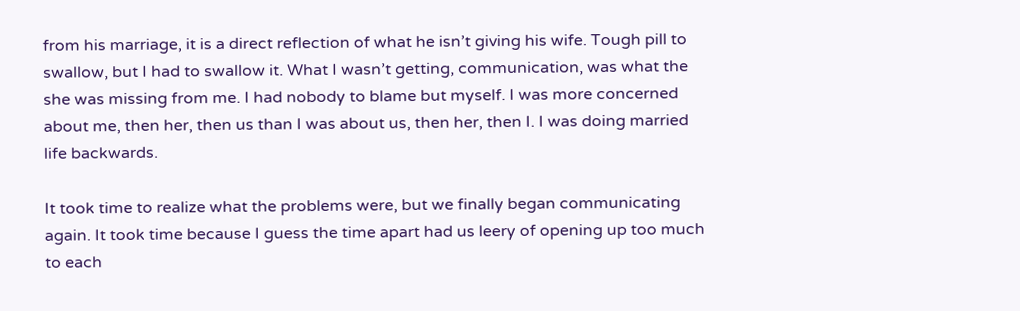from his marriage, it is a direct reflection of what he isn’t giving his wife. Tough pill to swallow, but I had to swallow it. What I wasn’t getting, communication, was what the she was missing from me. I had nobody to blame but myself. I was more concerned about me, then her, then us than I was about us, then her, then I. I was doing married life backwards.

It took time to realize what the problems were, but we finally began communicating again. It took time because I guess the time apart had us leery of opening up too much to each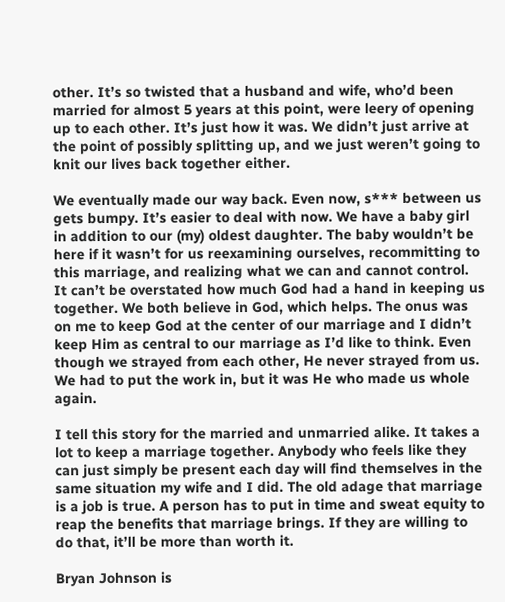other. It’s so twisted that a husband and wife, who’d been married for almost 5 years at this point, were leery of opening up to each other. It’s just how it was. We didn’t just arrive at the point of possibly splitting up, and we just weren’t going to knit our lives back together either.

We eventually made our way back. Even now, s*** between us gets bumpy. It’s easier to deal with now. We have a baby girl in addition to our (my) oldest daughter. The baby wouldn’t be here if it wasn’t for us reexamining ourselves, recommitting to this marriage, and realizing what we can and cannot control.
It can’t be overstated how much God had a hand in keeping us together. We both believe in God, which helps. The onus was on me to keep God at the center of our marriage and I didn’t keep Him as central to our marriage as I’d like to think. Even though we strayed from each other, He never strayed from us. We had to put the work in, but it was He who made us whole again.

I tell this story for the married and unmarried alike. It takes a lot to keep a marriage together. Anybody who feels like they can just simply be present each day will find themselves in the same situation my wife and I did. The old adage that marriage is a job is true. A person has to put in time and sweat equity to reap the benefits that marriage brings. If they are willing to do that, it’ll be more than worth it.

Bryan Johnson is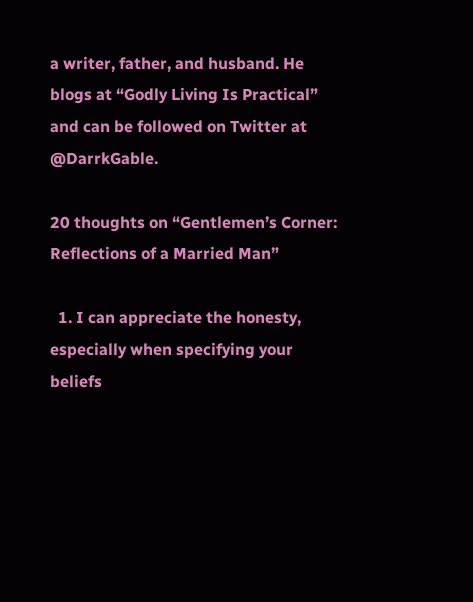a writer, father, and husband. He blogs at “Godly Living Is Practical” and can be followed on Twitter at @DarrkGable.

20 thoughts on “Gentlemen’s Corner: Reflections of a Married Man”

  1. I can appreciate the honesty, especially when specifying your beliefs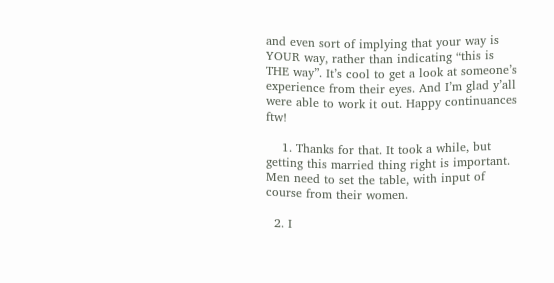and even sort of implying that your way is YOUR way, rather than indicating “this is THE way”. It’s cool to get a look at someone’s experience from their eyes. And I’m glad y’all were able to work it out. Happy continuances ftw!

    1. Thanks for that. It took a while, but getting this married thing right is important. Men need to set the table, with input of course from their women.

  2. I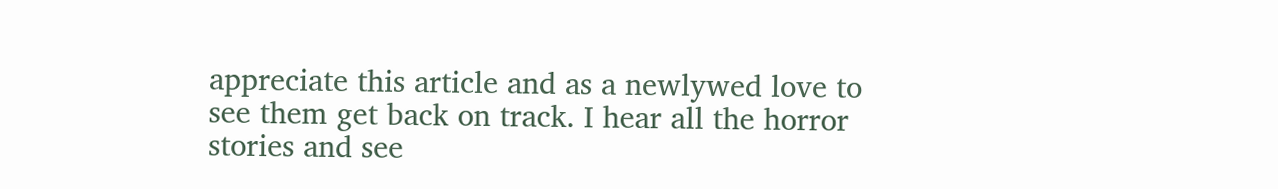appreciate this article and as a newlywed love to see them get back on track. I hear all the horror stories and see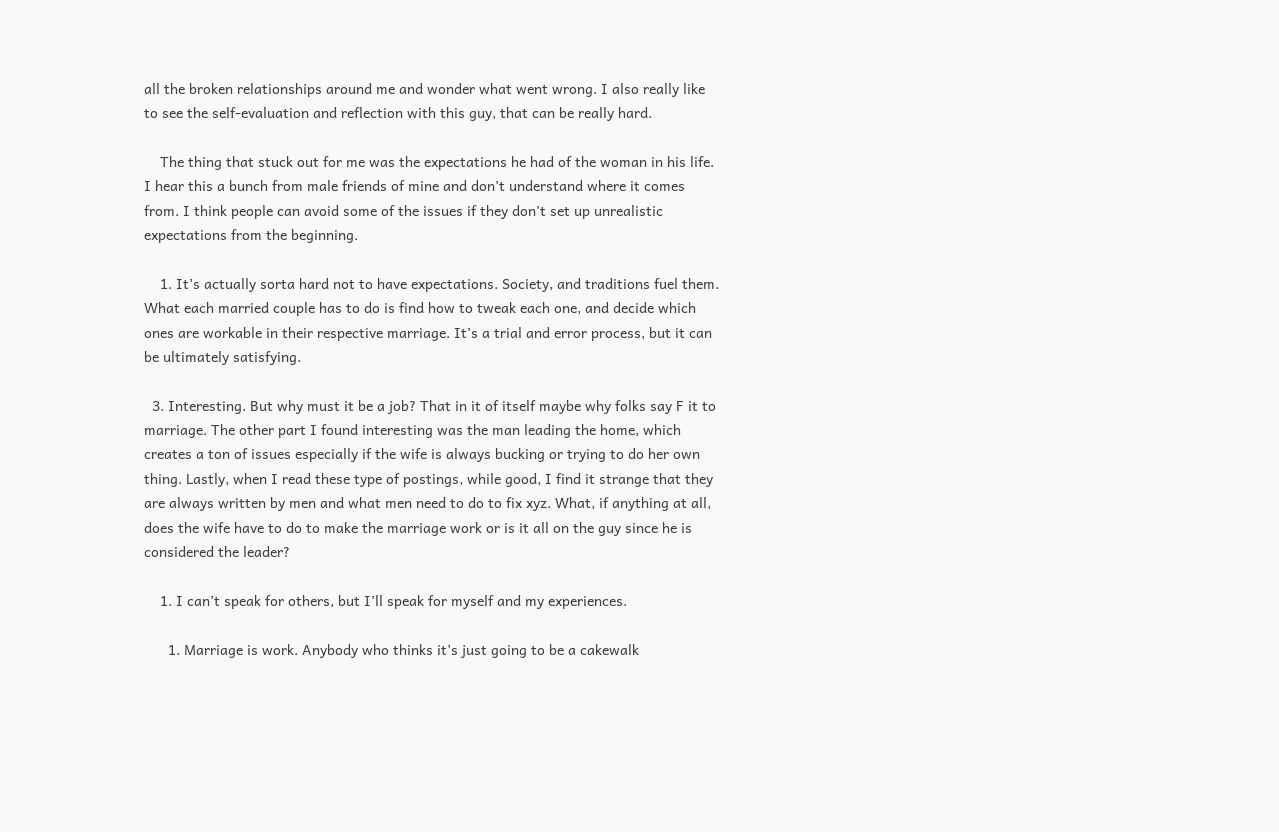all the broken relationships around me and wonder what went wrong. I also really like to see the self-evaluation and reflection with this guy, that can be really hard.

    The thing that stuck out for me was the expectations he had of the woman in his life. I hear this a bunch from male friends of mine and don’t understand where it comes from. I think people can avoid some of the issues if they don’t set up unrealistic expectations from the beginning.

    1. It’s actually sorta hard not to have expectations. Society, and traditions fuel them. What each married couple has to do is find how to tweak each one, and decide which ones are workable in their respective marriage. It’s a trial and error process, but it can be ultimately satisfying.

  3. Interesting. But why must it be a job? That in it of itself maybe why folks say F it to marriage. The other part I found interesting was the man leading the home, which creates a ton of issues especially if the wife is always bucking or trying to do her own thing. Lastly, when I read these type of postings, while good, I find it strange that they are always written by men and what men need to do to fix xyz. What, if anything at all, does the wife have to do to make the marriage work or is it all on the guy since he is considered the leader?

    1. I can’t speak for others, but I’ll speak for myself and my experiences.

      1. Marriage is work. Anybody who thinks it’s just going to be a cakewalk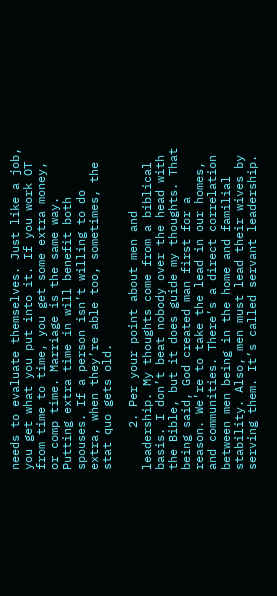needs to evaluate themselves. Just like a job, you get what you put into it. If you work OT from time to time, you get some extra money, or comp time. Marriage is the same way. Putting extra time in will benefit both spouses. If a person isn’t willing to do extra, when they’re able too, sometimes, the stat quo gets old.

      2. Per your point about men and leadership. My thoughts come from a biblical basis. I don’t beat nobody over the head with the Bible, but it does guide my thoughts. That being said, God created man first for a reason. We’re to take the lead in our homes, and communities. There’s a direct correlation between men being in the home and familial stability. Also, men must lead their wives by serving them. It’s called servant leadership.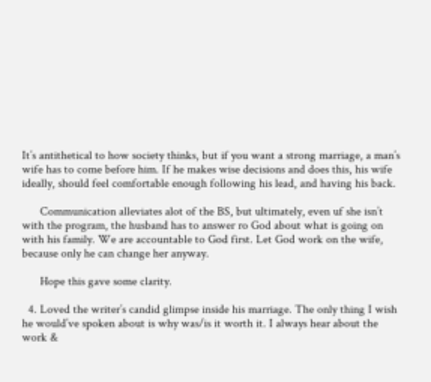It’s antithetical to how society thinks, but if you want a strong marriage, a man’s wife has to come before him. If he makes wise decisions and does this, his wife ideally, should feel comfortable enough following his lead, and having his back.

      Communication alleviates alot of the BS, but ultimately, even uf she isn’t with the program, the husband has to answer ro God about what is going on with his family. We are accountable to God first. Let God work on the wife, because only he can change her anyway.

      Hope this gave some clarity.

  4. Loved the writer’s candid glimpse inside his marriage. The only thing I wish he would’ve spoken about is why was/is it worth it. I always hear about the work &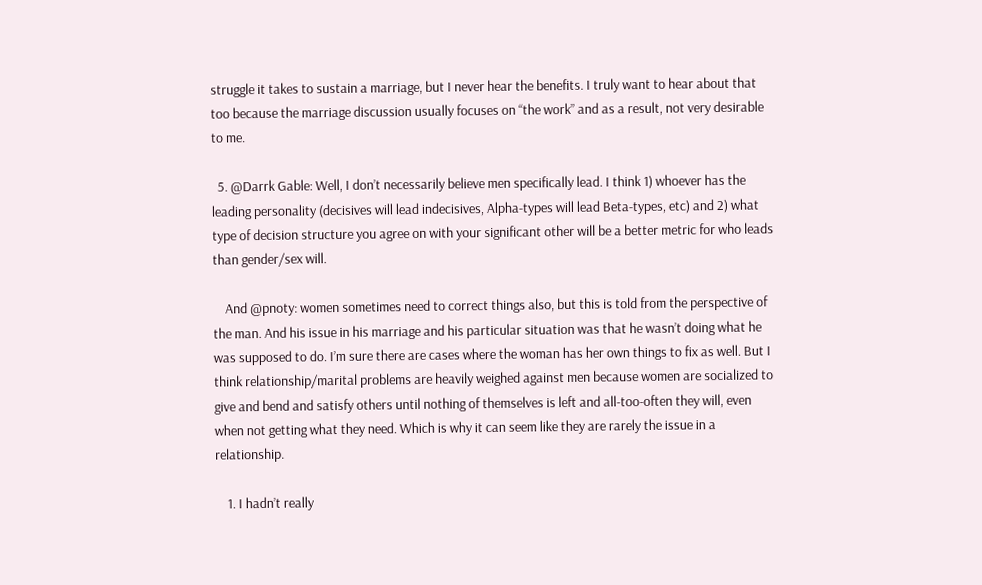struggle it takes to sustain a marriage, but I never hear the benefits. I truly want to hear about that too because the marriage discussion usually focuses on “the work” and as a result, not very desirable to me.

  5. @Darrk Gable: Well, I don’t necessarily believe men specifically lead. I think 1) whoever has the leading personality (decisives will lead indecisives, Alpha-types will lead Beta-types, etc) and 2) what type of decision structure you agree on with your significant other will be a better metric for who leads than gender/sex will.

    And @pnoty: women sometimes need to correct things also, but this is told from the perspective of the man. And his issue in his marriage and his particular situation was that he wasn’t doing what he was supposed to do. I’m sure there are cases where the woman has her own things to fix as well. But I think relationship/marital problems are heavily weighed against men because women are socialized to give and bend and satisfy others until nothing of themselves is left and all-too-often they will, even when not getting what they need. Which is why it can seem like they are rarely the issue in a relationship.

    1. I hadn’t really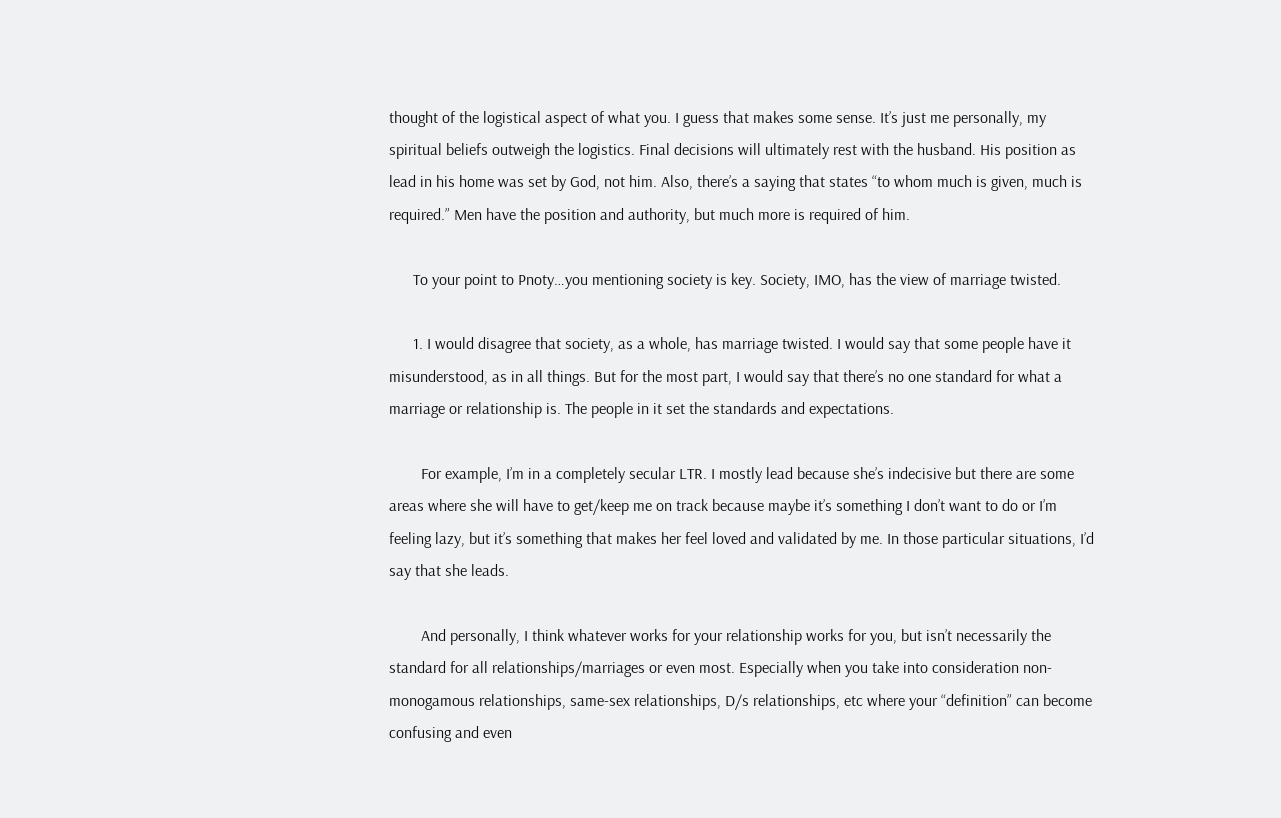thought of the logistical aspect of what you. I guess that makes some sense. It’s just me personally, my spiritual beliefs outweigh the logistics. Final decisions will ultimately rest with the husband. His position as lead in his home was set by God, not him. Also, there’s a saying that states “to whom much is given, much is required.” Men have the position and authority, but much more is required of him.

      To your point to Pnoty…you mentioning society is key. Society, IMO, has the view of marriage twisted.

      1. I would disagree that society, as a whole, has marriage twisted. I would say that some people have it misunderstood, as in all things. But for the most part, I would say that there’s no one standard for what a marriage or relationship is. The people in it set the standards and expectations.

        For example, I’m in a completely secular LTR. I mostly lead because she’s indecisive but there are some areas where she will have to get/keep me on track because maybe it’s something I don’t want to do or I’m feeling lazy, but it’s something that makes her feel loved and validated by me. In those particular situations, I’d say that she leads.

        And personally, I think whatever works for your relationship works for you, but isn’t necessarily the standard for all relationships/marriages or even most. Especially when you take into consideration non-monogamous relationships, same-sex relationships, D/s relationships, etc where your “definition” can become confusing and even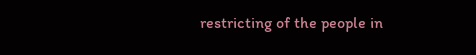restricting of the people in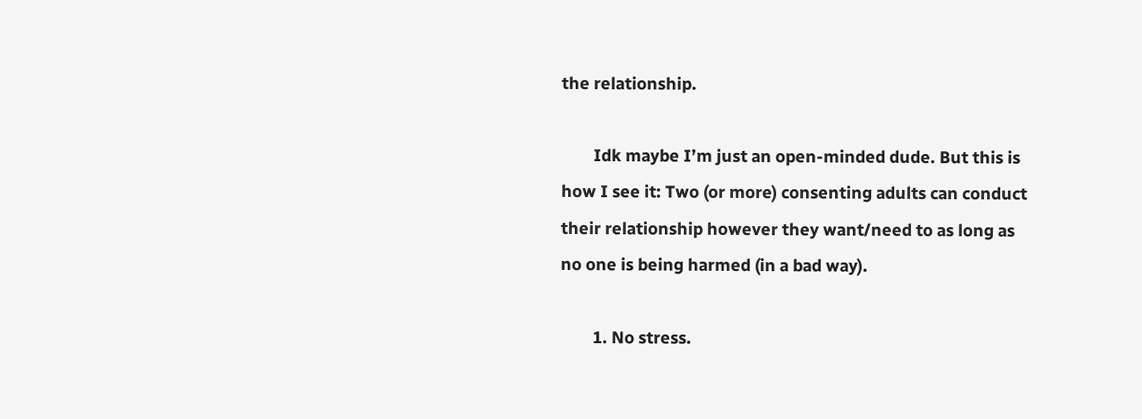the relationship.

        Idk maybe I’m just an open-minded dude. But this is how I see it: Two (or more) consenting adults can conduct their relationship however they want/need to as long as no one is being harmed (in a bad way).

        1. No stress.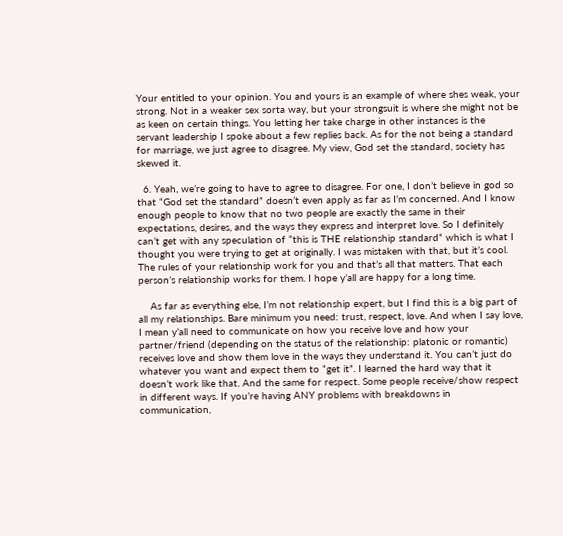Your entitled to your opinion. You and yours is an example of where shes weak, your strong. Not in a weaker sex sorta way, but your strongsuit is where she might not be as keen on certain things. You letting her take charge in other instances is the servant leadership I spoke about a few replies back. As for the not being a standard for marriage, we just agree to disagree. My view, God set the standard, society has skewed it.

  6. Yeah, we’re going to have to agree to disagree. For one, I don’t believe in god so that “God set the standard” doesn’t even apply as far as I’m concerned. And I know enough people to know that no two people are exactly the same in their expectations, desires, and the ways they express and interpret love. So I definitely can’t get with any speculation of “this is THE relationship standard” which is what I thought you were trying to get at originally. I was mistaken with that, but it’s cool. The rules of your relationship work for you and that’s all that matters. That each person’s relationship works for them. I hope y’all are happy for a long time.

    As far as everything else, I’m not relationship expert, but I find this is a big part of all my relationships. Bare minimum you need: trust, respect, love. And when I say love, I mean y’all need to communicate on how you receive love and how your partner/friend (depending on the status of the relationship: platonic or romantic) receives love and show them love in the ways they understand it. You can’t just do whatever you want and expect them to “get it”. I learned the hard way that it doesn’t work like that. And the same for respect. Some people receive/show respect in different ways. If you’re having ANY problems with breakdowns in communication,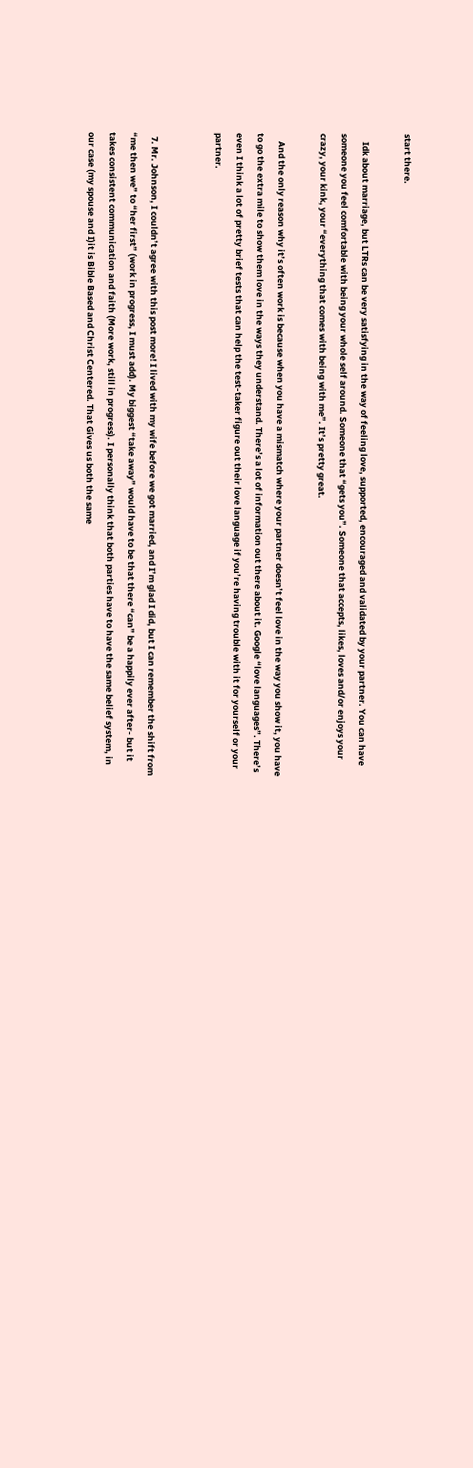start there.

    Idk about marriage, but LTRs can be very satisfying in the way of feeling love, supported, encouraged and validated by your partner. You can have someone you feel comfortable with being your whole self around. Someone that “gets you”. Someone that accepts, likes, loves and/or enjoys your crazy, your kink, your “everything that comes with being with me”. It’s pretty great.

    And the only reason why it’s often work is because when you have a mismatch where your partner doesn’t feel love in the way you show it, you have to go the extra mile to show them love in the ways they understand. There’s a lot of information out there about it. Google “love languages”. There’s even I think a lot of pretty brief tests that can help the test-taker figure out their love language if you’re having trouble with it for yourself or your partner.


  7. Mr. Johnson, I couldn’t agree with this post more! I lived with my wife before we got married, and I’m glad I did, but I can remember the shift from “me then we” to “her first” (work in progress, I must add). My biggest “take away” would have to be that there “can” be a happily ever after- but it takes consistent communication and faith (More work, still in progress). I personally think that both parties have to have the same belief system, in our case (my spouse and I)it is Bible Based and Christ Centered. That Gives us both the same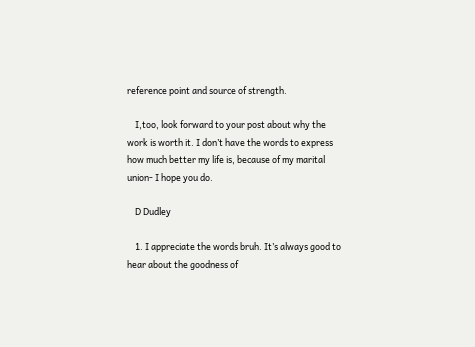reference point and source of strength.

    I,too, look forward to your post about why the work is worth it. I don’t have the words to express how much better my life is, because of my marital union- I hope you do.

    D Dudley

    1. I appreciate the words bruh. It’s always good to hear about the goodness of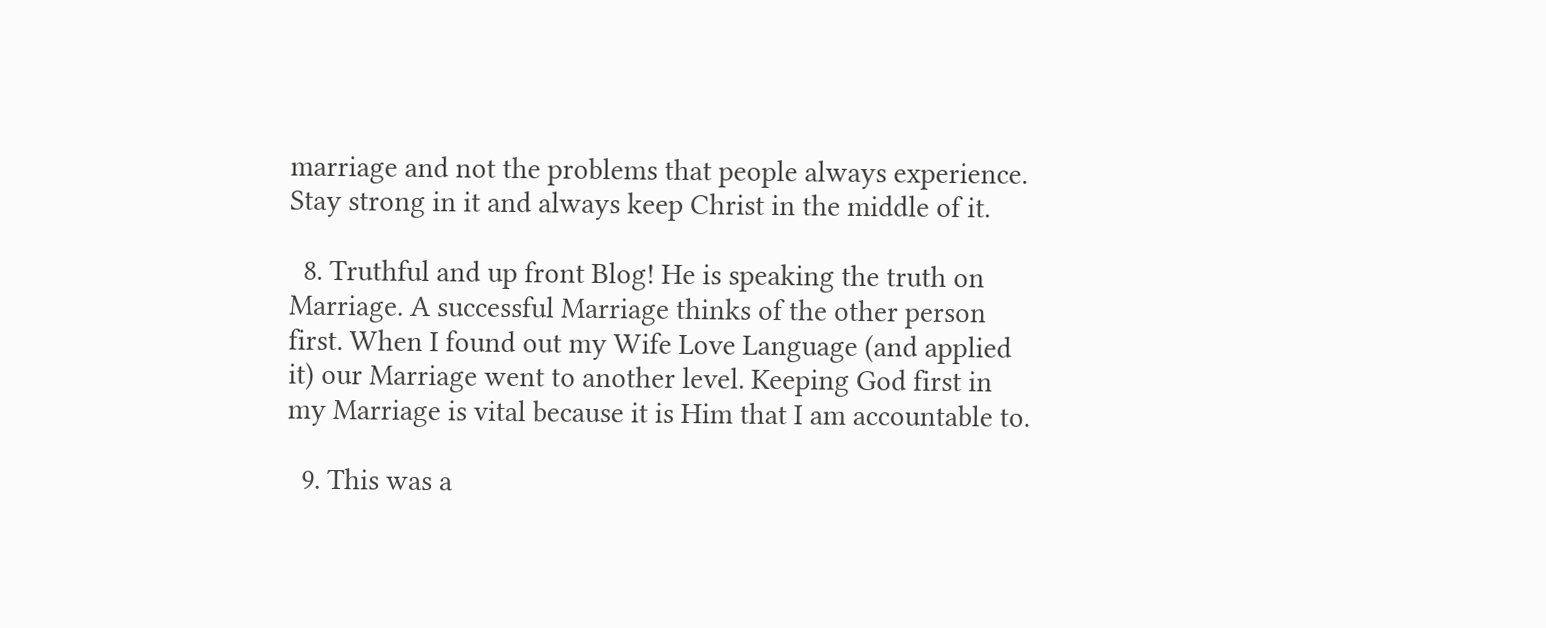marriage and not the problems that people always experience. Stay strong in it and always keep Christ in the middle of it.

  8. Truthful and up front Blog! He is speaking the truth on Marriage. A successful Marriage thinks of the other person first. When I found out my Wife Love Language (and applied it) our Marriage went to another level. Keeping God first in my Marriage is vital because it is Him that I am accountable to.

  9. This was a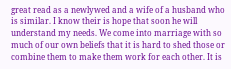great read as a newlywed and a wife of a husband who is similar. I know their is hope that soon he will understand my needs. We come into marriage with so much of our own beliefs that it is hard to shed those or combine them to make them work for each other. It is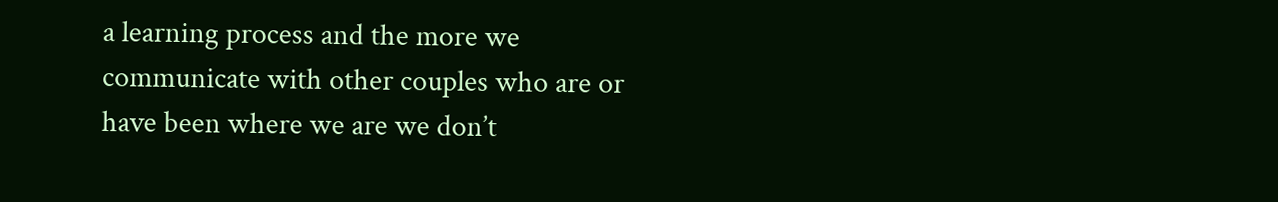a learning process and the more we communicate with other couples who are or have been where we are we don’t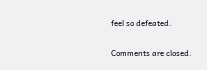feel so defeated.

Comments are closed.